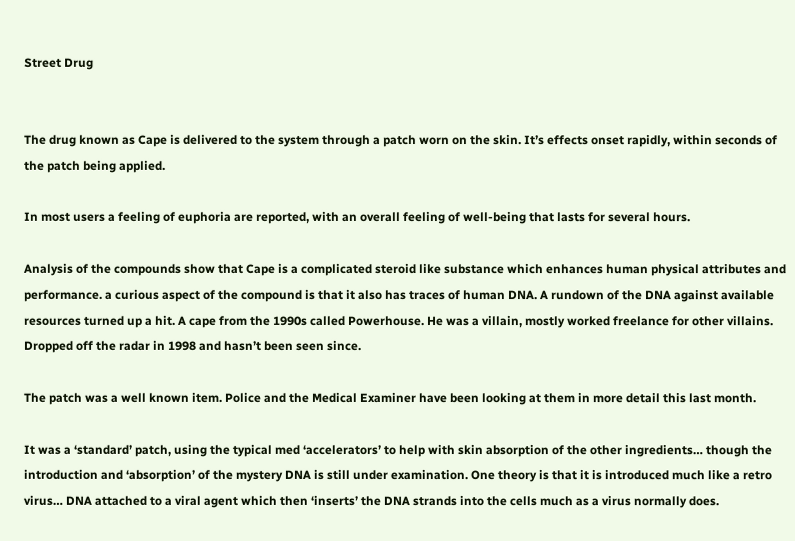Street Drug


The drug known as Cape is delivered to the system through a patch worn on the skin. It’s effects onset rapidly, within seconds of the patch being applied.

In most users a feeling of euphoria are reported, with an overall feeling of well-being that lasts for several hours.

Analysis of the compounds show that Cape is a complicated steroid like substance which enhances human physical attributes and performance. a curious aspect of the compound is that it also has traces of human DNA. A rundown of the DNA against available resources turned up a hit. A cape from the 1990s called Powerhouse. He was a villain, mostly worked freelance for other villains. Dropped off the radar in 1998 and hasn’t been seen since.

The patch was a well known item. Police and the Medical Examiner have been looking at them in more detail this last month.

It was a ‘standard’ patch, using the typical med ‘accelerators’ to help with skin absorption of the other ingredients… though the introduction and ‘absorption’ of the mystery DNA is still under examination. One theory is that it is introduced much like a retro virus… DNA attached to a viral agent which then ‘inserts’ the DNA strands into the cells much as a virus normally does.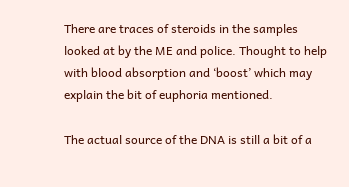There are traces of steroids in the samples looked at by the ME and police. Thought to help with blood absorption and ‘boost’ which may explain the bit of euphoria mentioned.

The actual source of the DNA is still a bit of a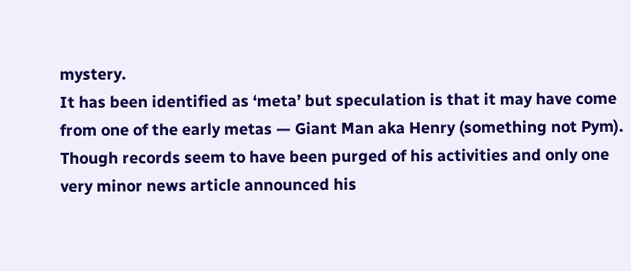mystery.
It has been identified as ‘meta’ but speculation is that it may have come from one of the early metas — Giant Man aka Henry (something not Pym). Though records seem to have been purged of his activities and only one very minor news article announced his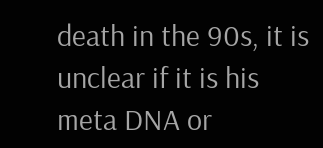death in the 90s, it is unclear if it is his meta DNA or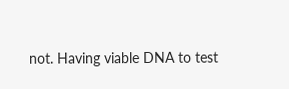not. Having viable DNA to test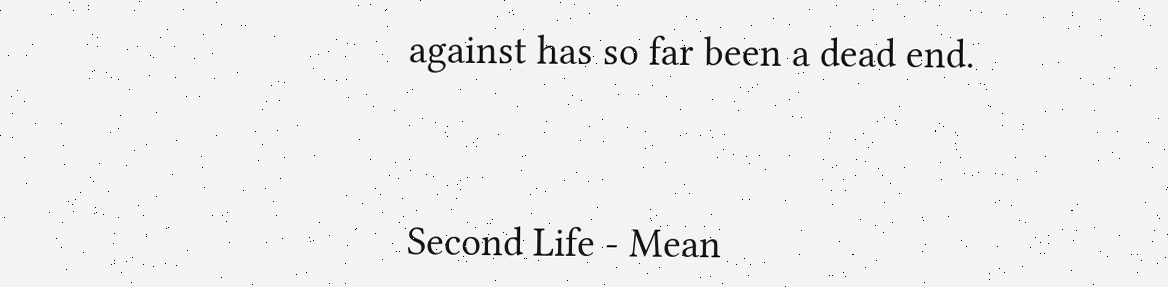against has so far been a dead end.



Second Life - Mean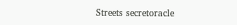Streets secretoracle